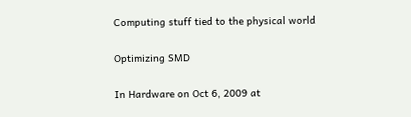Computing stuff tied to the physical world

Optimizing SMD

In Hardware on Oct 6, 2009 at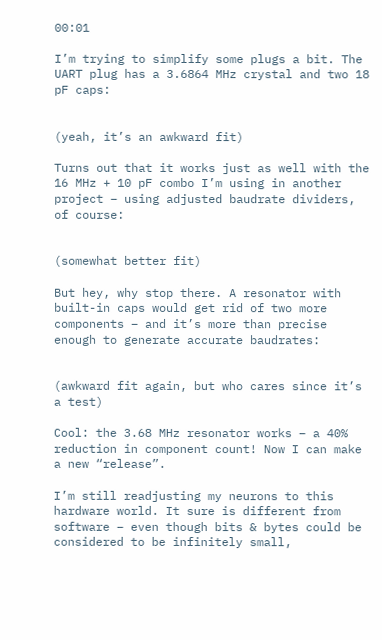00:01

I’m trying to simplify some plugs a bit. The UART plug has a 3.6864 MHz crystal and two 18 pF caps:


(yeah, it’s an awkward fit)

Turns out that it works just as well with the 16 MHz + 10 pF combo I’m using in another project – using adjusted baudrate dividers, of course:


(somewhat better fit)

But hey, why stop there. A resonator with built-in caps would get rid of two more components – and it’s more than precise enough to generate accurate baudrates:


(awkward fit again, but who cares since it’s a test)

Cool: the 3.68 MHz resonator works – a 40% reduction in component count! Now I can make a new “release”.

I’m still readjusting my neurons to this hardware world. It sure is different from software – even though bits & bytes could be considered to be infinitely small,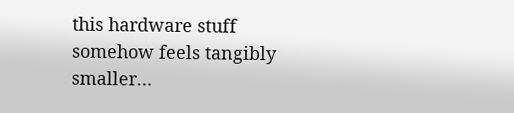this hardware stuff somehow feels tangibly smaller…